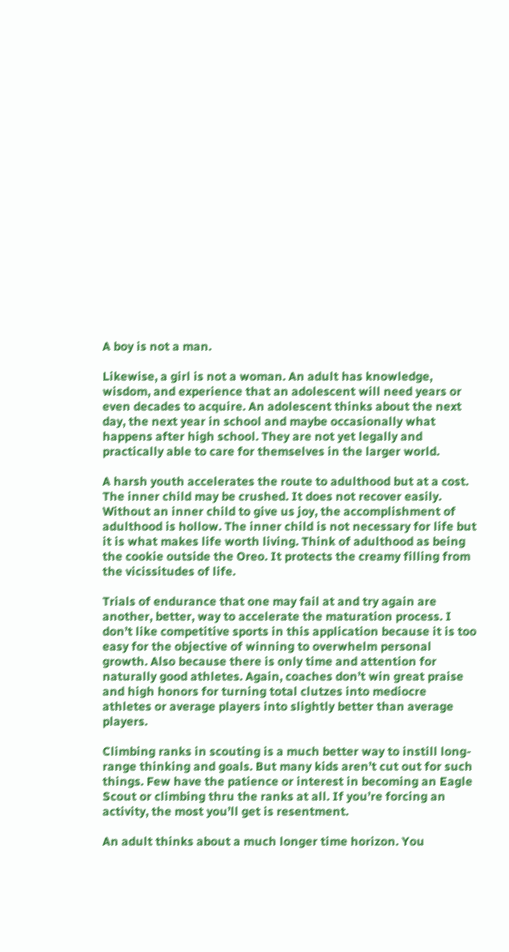A boy is not a man.

Likewise, a girl is not a woman. An adult has knowledge, wisdom, and experience that an adolescent will need years or even decades to acquire. An adolescent thinks about the next day, the next year in school and maybe occasionally what happens after high school. They are not yet legally and practically able to care for themselves in the larger world.

A harsh youth accelerates the route to adulthood but at a cost. The inner child may be crushed. It does not recover easily. Without an inner child to give us joy, the accomplishment of adulthood is hollow. The inner child is not necessary for life but it is what makes life worth living. Think of adulthood as being the cookie outside the Oreo. It protects the creamy filling from the vicissitudes of life.

Trials of endurance that one may fail at and try again are another, better, way to accelerate the maturation process. I don’t like competitive sports in this application because it is too easy for the objective of winning to overwhelm personal growth. Also because there is only time and attention for naturally good athletes. Again, coaches don’t win great praise and high honors for turning total clutzes into mediocre athletes or average players into slightly better than average players.

Climbing ranks in scouting is a much better way to instill long-range thinking and goals. But many kids aren’t cut out for such things. Few have the patience or interest in becoming an Eagle Scout or climbing thru the ranks at all. If you’re forcing an activity, the most you’ll get is resentment.

An adult thinks about a much longer time horizon. You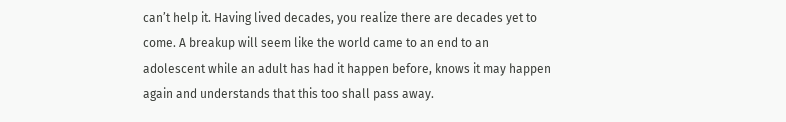can’t help it. Having lived decades, you realize there are decades yet to come. A breakup will seem like the world came to an end to an adolescent while an adult has had it happen before, knows it may happen again and understands that this too shall pass away.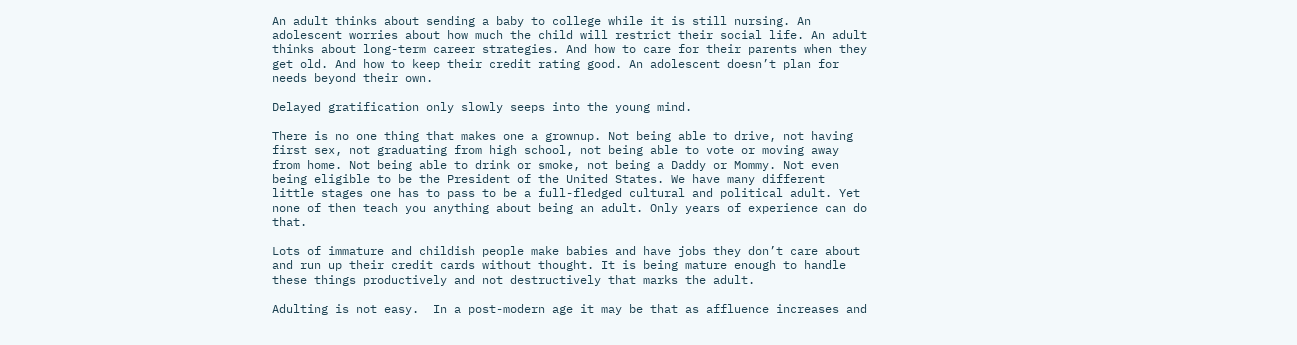An adult thinks about sending a baby to college while it is still nursing. An adolescent worries about how much the child will restrict their social life. An adult thinks about long-term career strategies. And how to care for their parents when they get old. And how to keep their credit rating good. An adolescent doesn’t plan for needs beyond their own.

Delayed gratification only slowly seeps into the young mind.

There is no one thing that makes one a grownup. Not being able to drive, not having first sex, not graduating from high school, not being able to vote or moving away from home. Not being able to drink or smoke, not being a Daddy or Mommy. Not even being eligible to be the President of the United States. We have many different little stages one has to pass to be a full-fledged cultural and political adult. Yet none of then teach you anything about being an adult. Only years of experience can do that.

Lots of immature and childish people make babies and have jobs they don’t care about and run up their credit cards without thought. It is being mature enough to handle these things productively and not destructively that marks the adult.

Adulting is not easy.  In a post-modern age it may be that as affluence increases and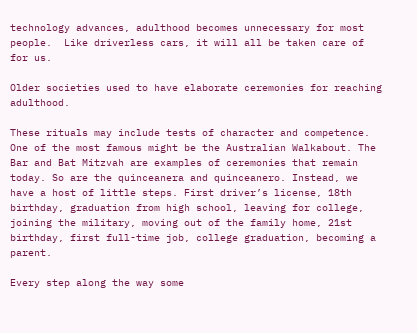technology advances, adulthood becomes unnecessary for most people.  Like driverless cars, it will all be taken care of for us.

Older societies used to have elaborate ceremonies for reaching adulthood.

These rituals may include tests of character and competence. One of the most famous might be the Australian Walkabout. The Bar and Bat Mitzvah are examples of ceremonies that remain today. So are the quinceanera and quinceanero. Instead, we have a host of little steps. First driver’s license, 18th birthday, graduation from high school, leaving for college, joining the military, moving out of the family home, 21st birthday, first full-time job, college graduation, becoming a parent.

Every step along the way some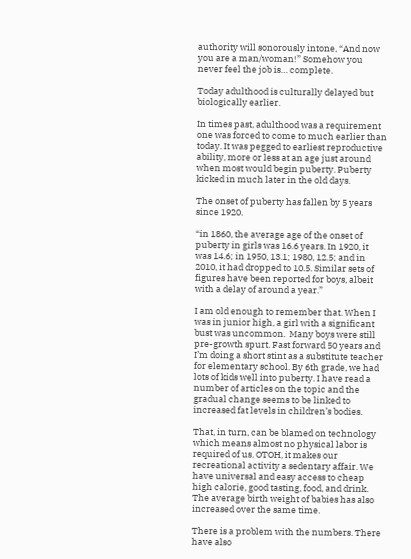authority will sonorously intone, “And now you are a man/woman!” Somehow you never feel the job is… complete.

Today adulthood is culturally delayed but biologically earlier.

In times past, adulthood was a requirement one was forced to come to much earlier than today. It was pegged to earliest reproductive ability, more or less at an age just around when most would begin puberty. Puberty kicked in much later in the old days.

The onset of puberty has fallen by 5 years since 1920.

“in 1860, the average age of the onset of puberty in girls was 16.6 years. In 1920, it was 14.6; in 1950, 13.1; 1980, 12.5; and in 2010, it had dropped to 10.5. Similar sets of figures have been reported for boys, albeit with a delay of around a year.”

I am old enough to remember that. When I was in junior high, a girl with a significant bust was uncommon.  Many boys were still pre-growth spurt. Fast forward 50 years and I’m doing a short stint as a substitute teacher for elementary school. By 6th grade, we had lots of kids well into puberty. I have read a number of articles on the topic and the gradual change seems to be linked to increased fat levels in children’s bodies.

That, in turn, can be blamed on technology which means almost no physical labor is required of us. OTOH, it makes our recreational activity a sedentary affair. We have universal and easy access to cheap high calorie, good tasting, food, and drink. The average birth weight of babies has also increased over the same time.

There is a problem with the numbers. There have also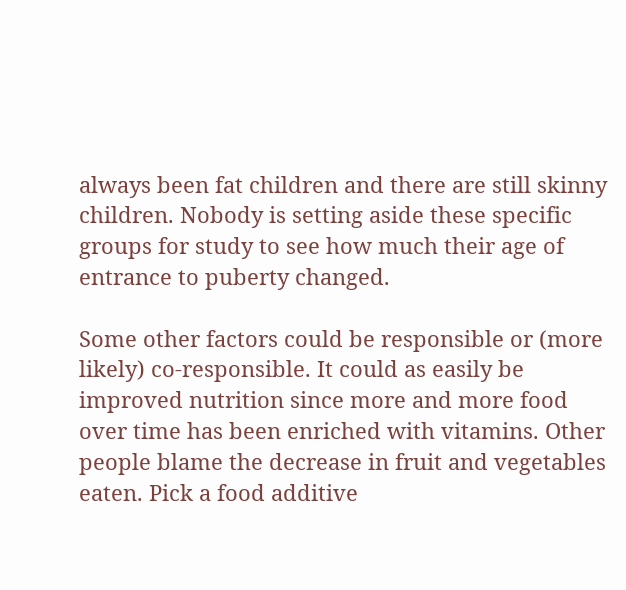always been fat children and there are still skinny children. Nobody is setting aside these specific groups for study to see how much their age of entrance to puberty changed.

Some other factors could be responsible or (more likely) co-responsible. It could as easily be improved nutrition since more and more food over time has been enriched with vitamins. Other people blame the decrease in fruit and vegetables eaten. Pick a food additive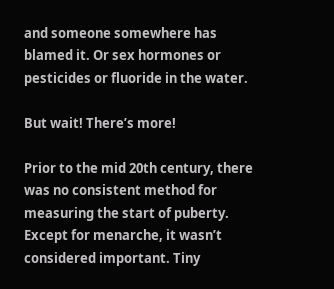and someone somewhere has blamed it. Or sex hormones or pesticides or fluoride in the water.

But wait! There’s more!

Prior to the mid 20th century, there was no consistent method for measuring the start of puberty. Except for menarche, it wasn’t considered important. Tiny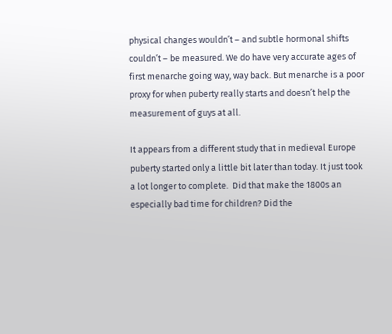physical changes wouldn’t – and subtle hormonal shifts couldn’t – be measured. We do have very accurate ages of first menarche going way, way back. But menarche is a poor proxy for when puberty really starts and doesn’t help the measurement of guys at all.

It appears from a different study that in medieval Europe puberty started only a little bit later than today. It just took a lot longer to complete.  Did that make the 1800s an especially bad time for children? Did the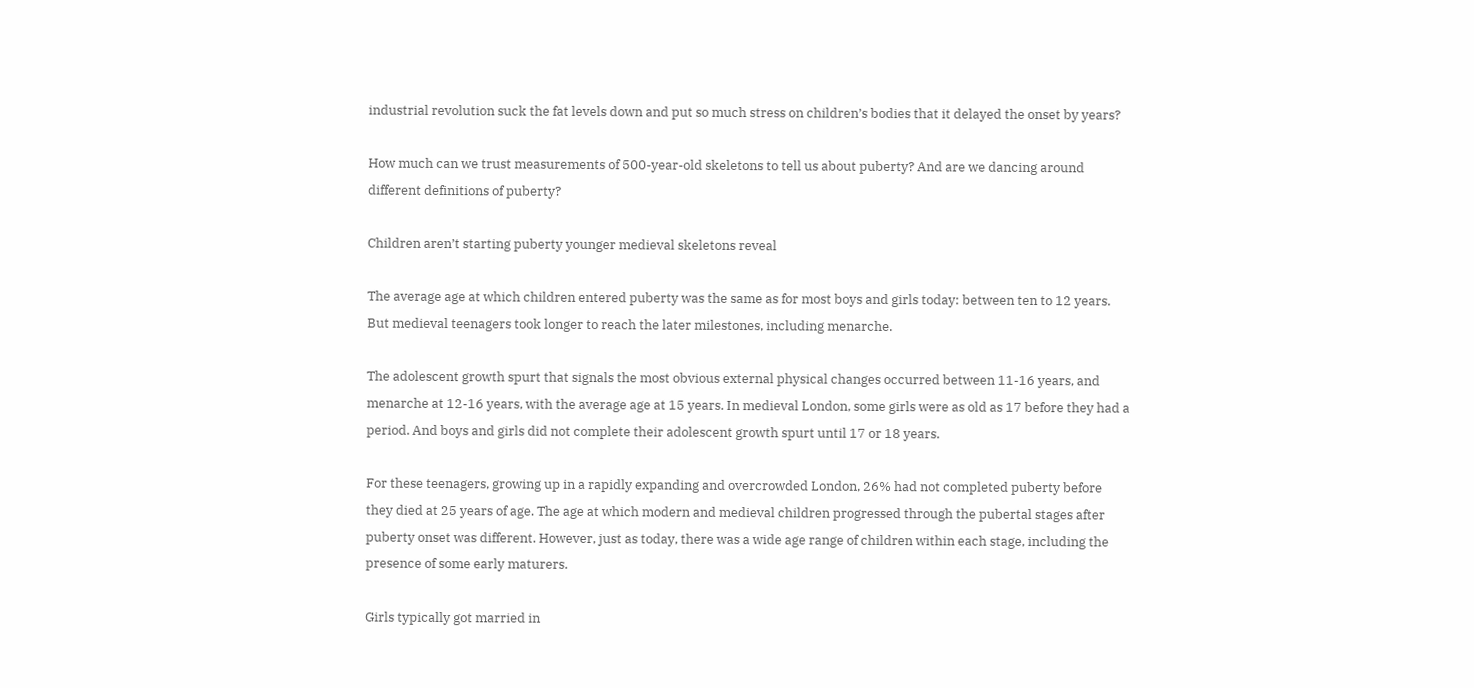industrial revolution suck the fat levels down and put so much stress on children’s bodies that it delayed the onset by years?

How much can we trust measurements of 500-year-old skeletons to tell us about puberty? And are we dancing around different definitions of puberty?

Children aren’t starting puberty younger medieval skeletons reveal

The average age at which children entered puberty was the same as for most boys and girls today: between ten to 12 years. But medieval teenagers took longer to reach the later milestones, including menarche.

The adolescent growth spurt that signals the most obvious external physical changes occurred between 11-16 years, and menarche at 12-16 years, with the average age at 15 years. In medieval London, some girls were as old as 17 before they had a period. And boys and girls did not complete their adolescent growth spurt until 17 or 18 years.

For these teenagers, growing up in a rapidly expanding and overcrowded London, 26% had not completed puberty before they died at 25 years of age. The age at which modern and medieval children progressed through the pubertal stages after puberty onset was different. However, just as today, there was a wide age range of children within each stage, including the presence of some early maturers.

Girls typically got married in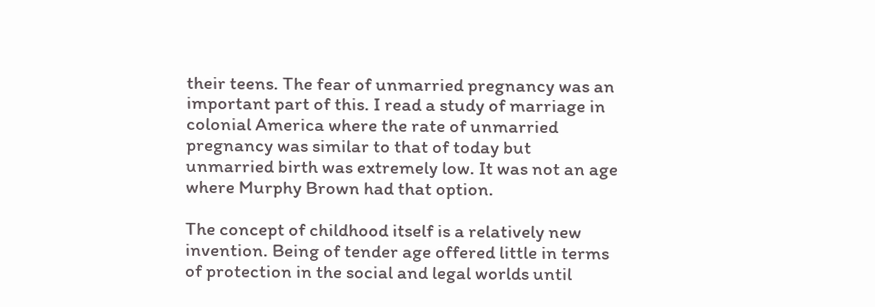their teens. The fear of unmarried pregnancy was an important part of this. I read a study of marriage in colonial America where the rate of unmarried pregnancy was similar to that of today but unmarried birth was extremely low. It was not an age where Murphy Brown had that option.

The concept of childhood itself is a relatively new invention. Being of tender age offered little in terms of protection in the social and legal worlds until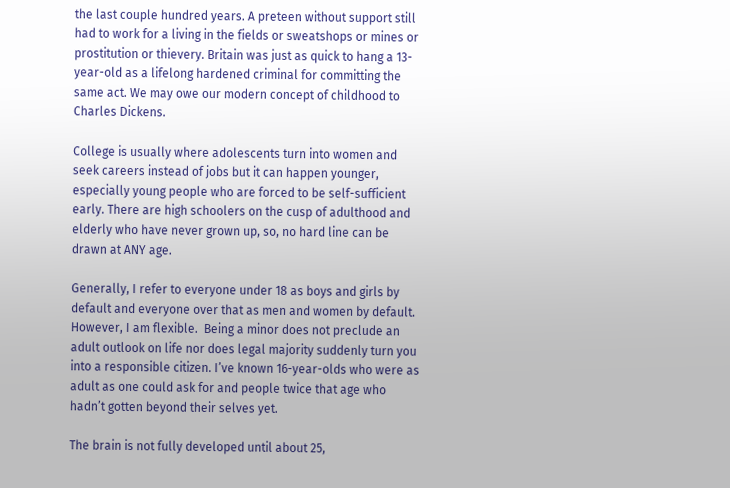the last couple hundred years. A preteen without support still had to work for a living in the fields or sweatshops or mines or prostitution or thievery. Britain was just as quick to hang a 13-year-old as a lifelong hardened criminal for committing the same act. We may owe our modern concept of childhood to Charles Dickens.

College is usually where adolescents turn into women and seek careers instead of jobs but it can happen younger, especially young people who are forced to be self-sufficient early. There are high schoolers on the cusp of adulthood and elderly who have never grown up, so, no hard line can be drawn at ANY age.

Generally, I refer to everyone under 18 as boys and girls by default and everyone over that as men and women by default. However, I am flexible.  Being a minor does not preclude an adult outlook on life nor does legal majority suddenly turn you into a responsible citizen. I’ve known 16-year-olds who were as adult as one could ask for and people twice that age who hadn’t gotten beyond their selves yet.

The brain is not fully developed until about 25,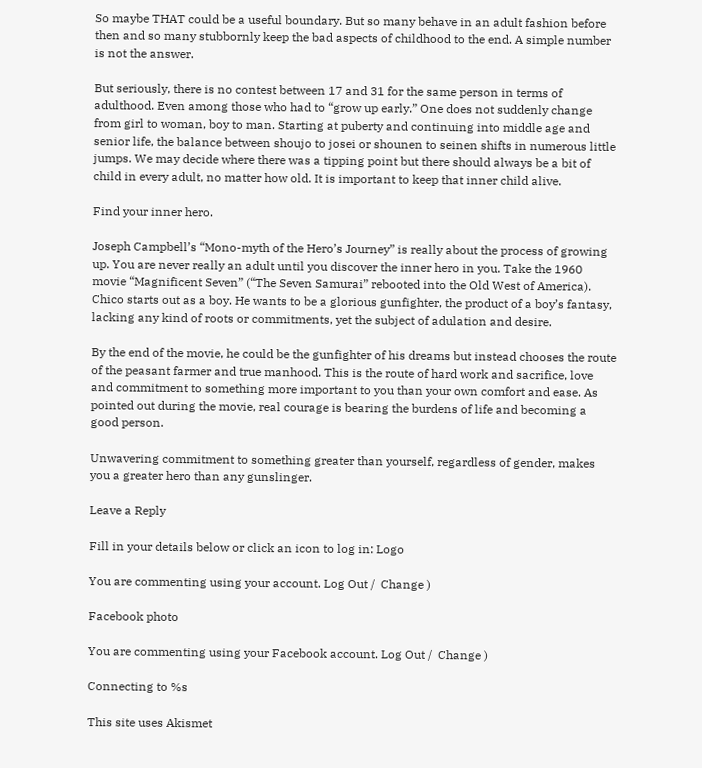So maybe THAT could be a useful boundary. But so many behave in an adult fashion before then and so many stubbornly keep the bad aspects of childhood to the end. A simple number is not the answer.

But seriously, there is no contest between 17 and 31 for the same person in terms of adulthood. Even among those who had to “grow up early.” One does not suddenly change from girl to woman, boy to man. Starting at puberty and continuing into middle age and senior life, the balance between shoujo to josei or shounen to seinen shifts in numerous little jumps. We may decide where there was a tipping point but there should always be a bit of child in every adult, no matter how old. It is important to keep that inner child alive.

Find your inner hero.

Joseph Campbell’s “Mono-myth of the Hero’s Journey” is really about the process of growing up. You are never really an adult until you discover the inner hero in you. Take the 1960 movie “Magnificent Seven” (“The Seven Samurai” rebooted into the Old West of America). Chico starts out as a boy. He wants to be a glorious gunfighter, the product of a boy’s fantasy, lacking any kind of roots or commitments, yet the subject of adulation and desire.

By the end of the movie, he could be the gunfighter of his dreams but instead chooses the route of the peasant farmer and true manhood. This is the route of hard work and sacrifice, love and commitment to something more important to you than your own comfort and ease. As pointed out during the movie, real courage is bearing the burdens of life and becoming a good person.

Unwavering commitment to something greater than yourself, regardless of gender, makes you a greater hero than any gunslinger.

Leave a Reply

Fill in your details below or click an icon to log in: Logo

You are commenting using your account. Log Out /  Change )

Facebook photo

You are commenting using your Facebook account. Log Out /  Change )

Connecting to %s

This site uses Akismet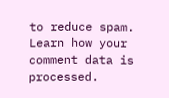to reduce spam. Learn how your comment data is processed.